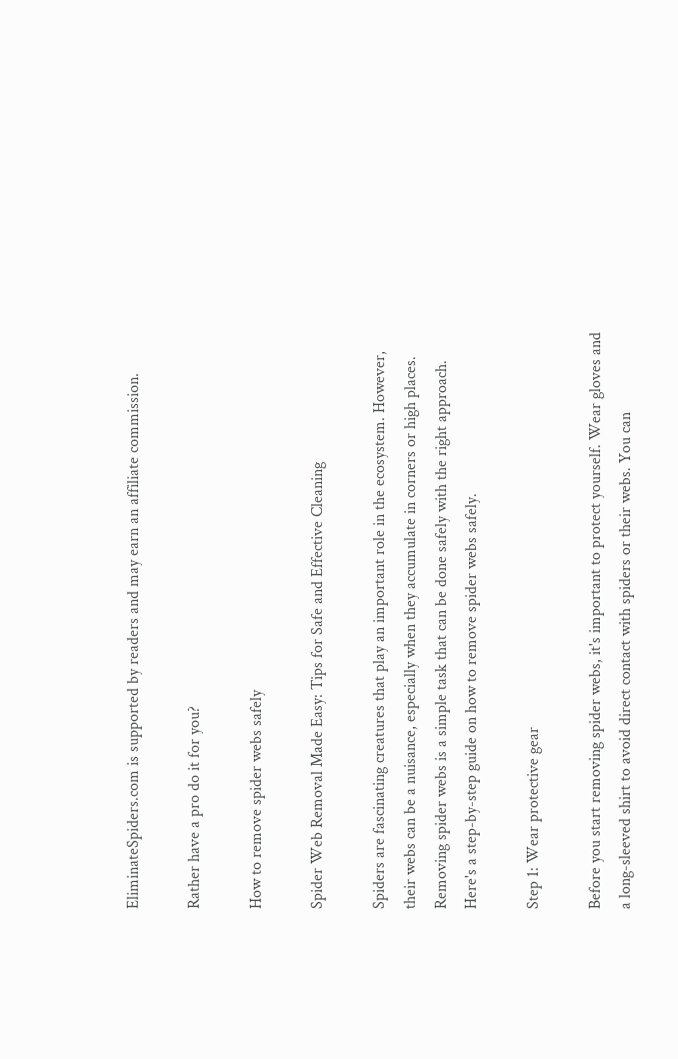EliminateSpiders.com is supported by readers and may earn an affiliate commission.

Rather have a pro do it for you?

How to remove spider webs safely

Spider Web Removal Made Easy: Tips for Safe and Effective Cleaning

Spiders are fascinating creatures that play an important role in the ecosystem. However, their webs can be a nuisance, especially when they accumulate in corners or high places. Removing spider webs is a simple task that can be done safely with the right approach. Here's a step-by-step guide on how to remove spider webs safely.

Step 1: Wear protective gear

Before you start removing spider webs, it's important to protect yourself. Wear gloves and a long-sleeved shirt to avoid direct contact with spiders or their webs. You can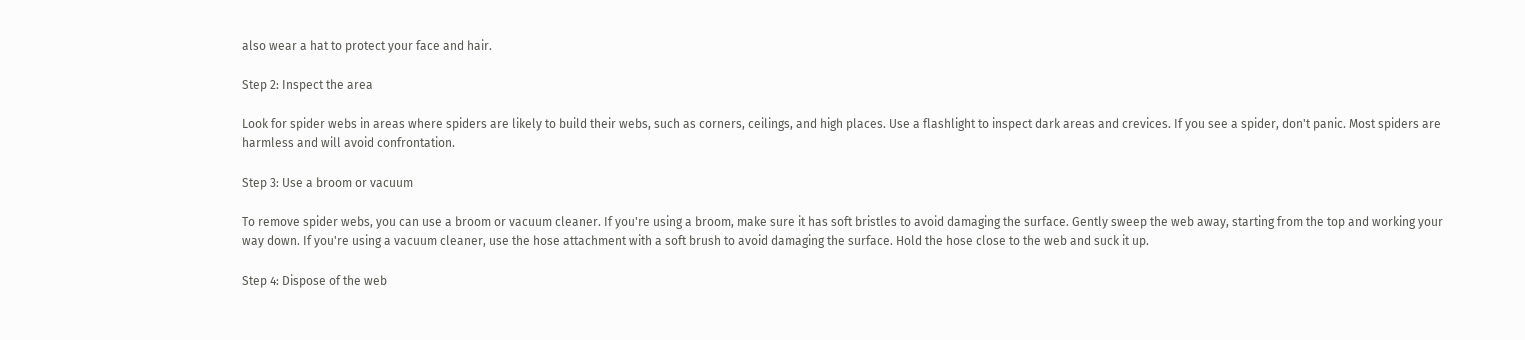also wear a hat to protect your face and hair.

Step 2: Inspect the area

Look for spider webs in areas where spiders are likely to build their webs, such as corners, ceilings, and high places. Use a flashlight to inspect dark areas and crevices. If you see a spider, don't panic. Most spiders are harmless and will avoid confrontation.

Step 3: Use a broom or vacuum

To remove spider webs, you can use a broom or vacuum cleaner. If you're using a broom, make sure it has soft bristles to avoid damaging the surface. Gently sweep the web away, starting from the top and working your way down. If you're using a vacuum cleaner, use the hose attachment with a soft brush to avoid damaging the surface. Hold the hose close to the web and suck it up.

Step 4: Dispose of the web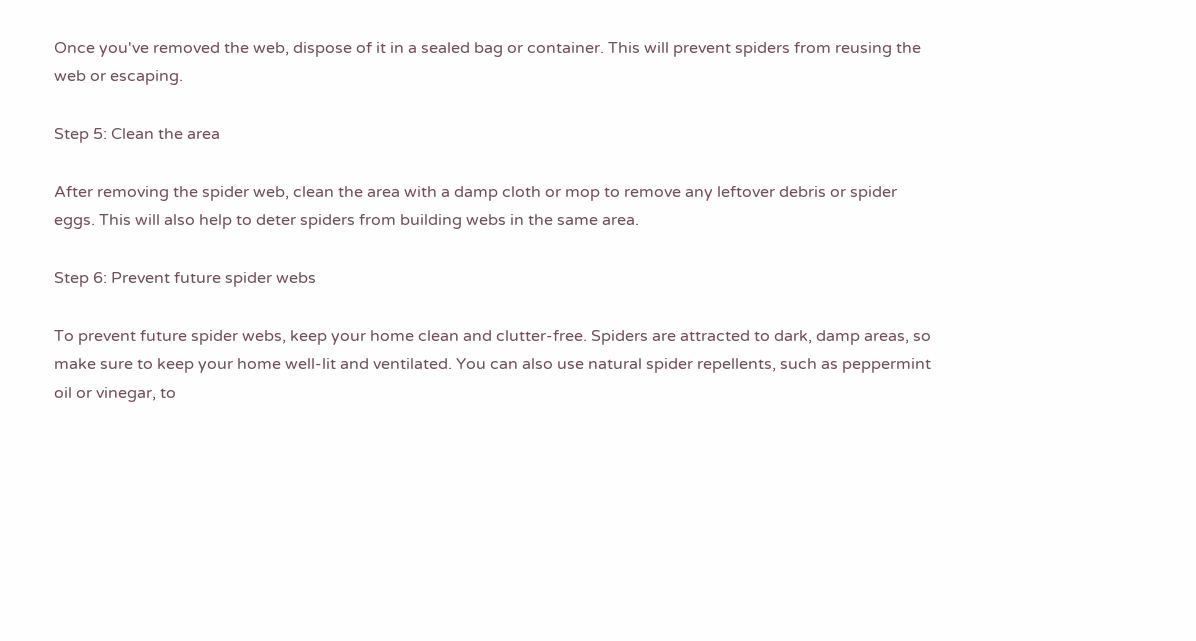Once you've removed the web, dispose of it in a sealed bag or container. This will prevent spiders from reusing the web or escaping.

Step 5: Clean the area

After removing the spider web, clean the area with a damp cloth or mop to remove any leftover debris or spider eggs. This will also help to deter spiders from building webs in the same area.

Step 6: Prevent future spider webs

To prevent future spider webs, keep your home clean and clutter-free. Spiders are attracted to dark, damp areas, so make sure to keep your home well-lit and ventilated. You can also use natural spider repellents, such as peppermint oil or vinegar, to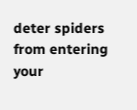deter spiders from entering your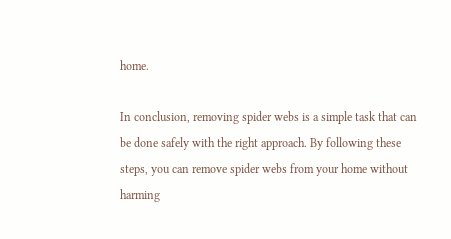home.

In conclusion, removing spider webs is a simple task that can be done safely with the right approach. By following these steps, you can remove spider webs from your home without harming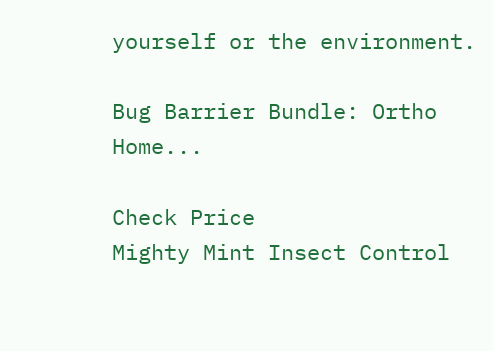yourself or the environment.

Bug Barrier Bundle: Ortho Home...

Check Price
Mighty Mint Insect Control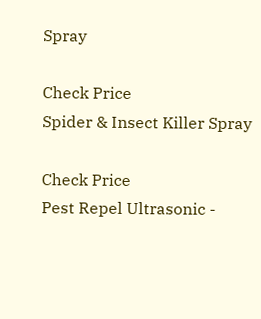Spray

Check Price
Spider & Insect Killer Spray

Check Price
Pest Repel Ultrasonic -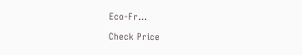Eco-Fr...

Check Price